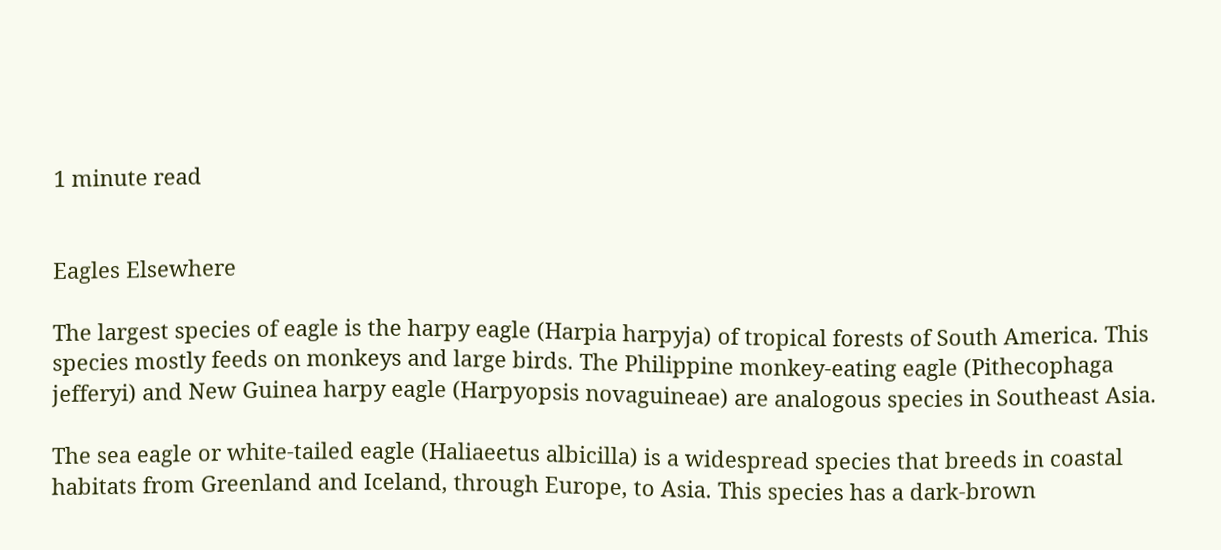1 minute read


Eagles Elsewhere

The largest species of eagle is the harpy eagle (Harpia harpyja) of tropical forests of South America. This species mostly feeds on monkeys and large birds. The Philippine monkey-eating eagle (Pithecophaga jefferyi) and New Guinea harpy eagle (Harpyopsis novaguineae) are analogous species in Southeast Asia.

The sea eagle or white-tailed eagle (Haliaeetus albicilla) is a widespread species that breeds in coastal habitats from Greenland and Iceland, through Europe, to Asia. This species has a dark-brown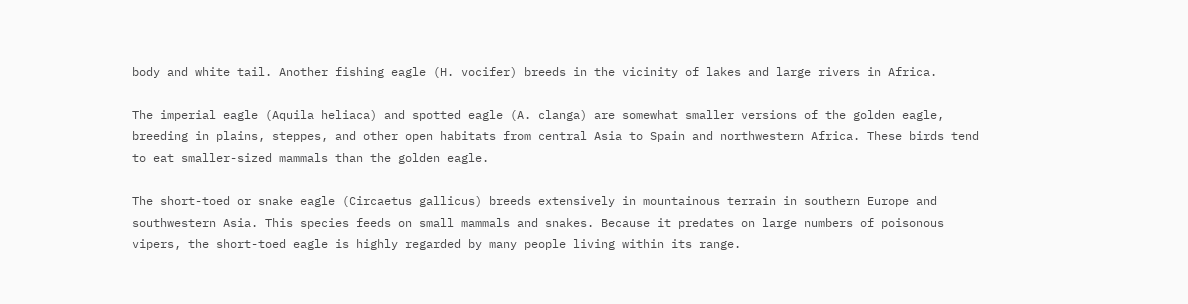body and white tail. Another fishing eagle (H. vocifer) breeds in the vicinity of lakes and large rivers in Africa.

The imperial eagle (Aquila heliaca) and spotted eagle (A. clanga) are somewhat smaller versions of the golden eagle, breeding in plains, steppes, and other open habitats from central Asia to Spain and northwestern Africa. These birds tend to eat smaller-sized mammals than the golden eagle.

The short-toed or snake eagle (Circaetus gallicus) breeds extensively in mountainous terrain in southern Europe and southwestern Asia. This species feeds on small mammals and snakes. Because it predates on large numbers of poisonous vipers, the short-toed eagle is highly regarded by many people living within its range.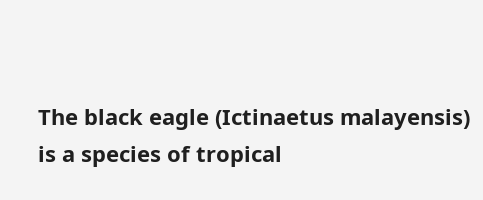The black eagle (Ictinaetus malayensis) is a species of tropical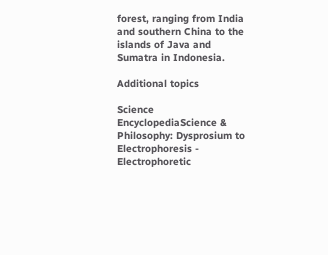forest, ranging from India and southern China to the islands of Java and Sumatra in Indonesia.

Additional topics

Science EncyclopediaScience & Philosophy: Dysprosium to Electrophoresis - Electrophoretic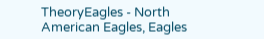TheoryEagles - North American Eagles, Eagles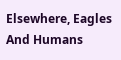Elsewhere, Eagles And Humans